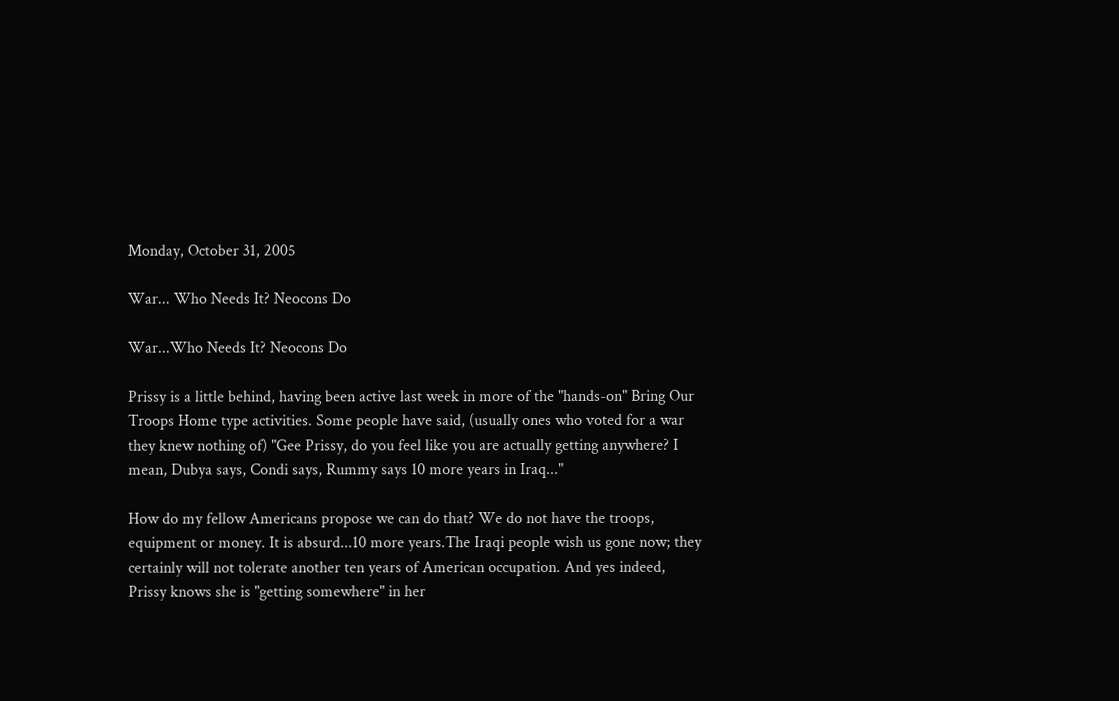Monday, October 31, 2005

War... Who Needs It? Neocons Do

War...Who Needs It? Neocons Do

Prissy is a little behind, having been active last week in more of the "hands-on" Bring Our Troops Home type activities. Some people have said, (usually ones who voted for a war they knew nothing of) "Gee Prissy, do you feel like you are actually getting anywhere? I mean, Dubya says, Condi says, Rummy says 10 more years in Iraq..."

How do my fellow Americans propose we can do that? We do not have the troops, equipment or money. It is absurd...10 more years.The Iraqi people wish us gone now; they certainly will not tolerate another ten years of American occupation. And yes indeed, Prissy knows she is "getting somewhere" in her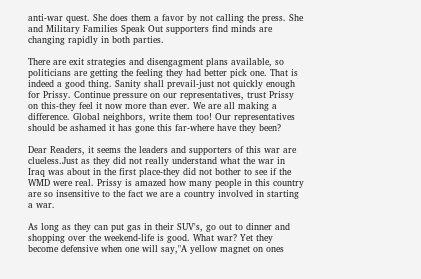anti-war quest. She does them a favor by not calling the press. She and Military Families Speak Out supporters find minds are changing rapidly in both parties.

There are exit strategies and disengagment plans available, so politicians are getting the feeling they had better pick one. That is indeed a good thing. Sanity shall prevail-just not quickly enough for Prissy. Continue pressure on our representatives, trust Prissy on this-they feel it now more than ever. We are all making a difference. Global neighbors, write them too! Our representatives should be ashamed it has gone this far-where have they been?

Dear Readers, it seems the leaders and supporters of this war are clueless.Just as they did not really understand what the war in Iraq was about in the first place-they did not bother to see if the WMD were real. Prissy is amazed how many people in this country are so insensitive to the fact we are a country involved in starting a war.

As long as they can put gas in their SUV's, go out to dinner and shopping over the weekend-life is good. What war? Yet they become defensive when one will say,"A yellow magnet on ones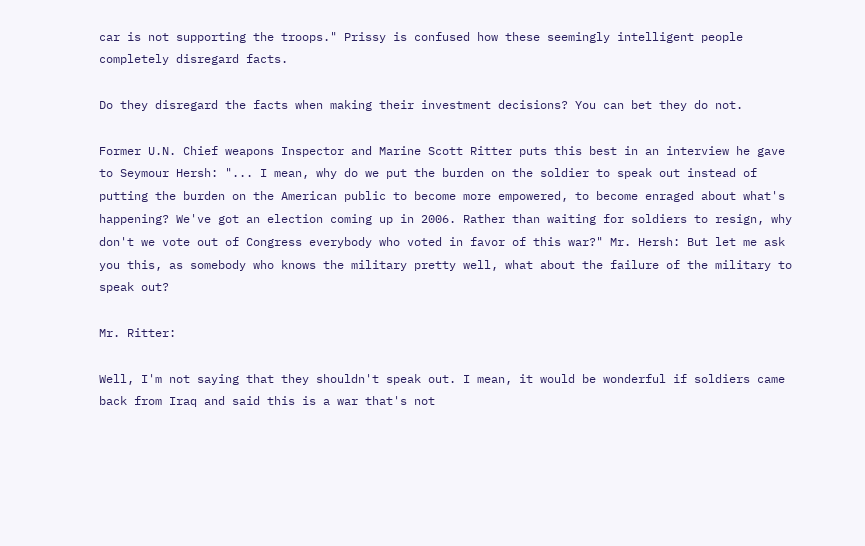car is not supporting the troops." Prissy is confused how these seemingly intelligent people completely disregard facts.

Do they disregard the facts when making their investment decisions? You can bet they do not.

Former U.N. Chief weapons Inspector and Marine Scott Ritter puts this best in an interview he gave to Seymour Hersh: "... I mean, why do we put the burden on the soldier to speak out instead of putting the burden on the American public to become more empowered, to become enraged about what's happening? We've got an election coming up in 2006. Rather than waiting for soldiers to resign, why don't we vote out of Congress everybody who voted in favor of this war?" Mr. Hersh: But let me ask you this, as somebody who knows the military pretty well, what about the failure of the military to speak out?

Mr. Ritter:

Well, I'm not saying that they shouldn't speak out. I mean, it would be wonderful if soldiers came back from Iraq and said this is a war that's not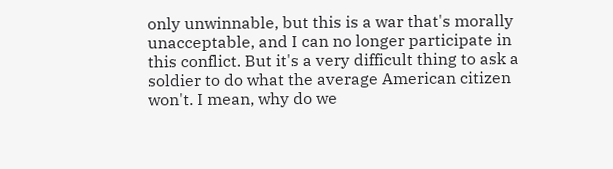only unwinnable, but this is a war that's morally unacceptable, and I can no longer participate in this conflict. But it's a very difficult thing to ask a soldier to do what the average American citizen won't. I mean, why do we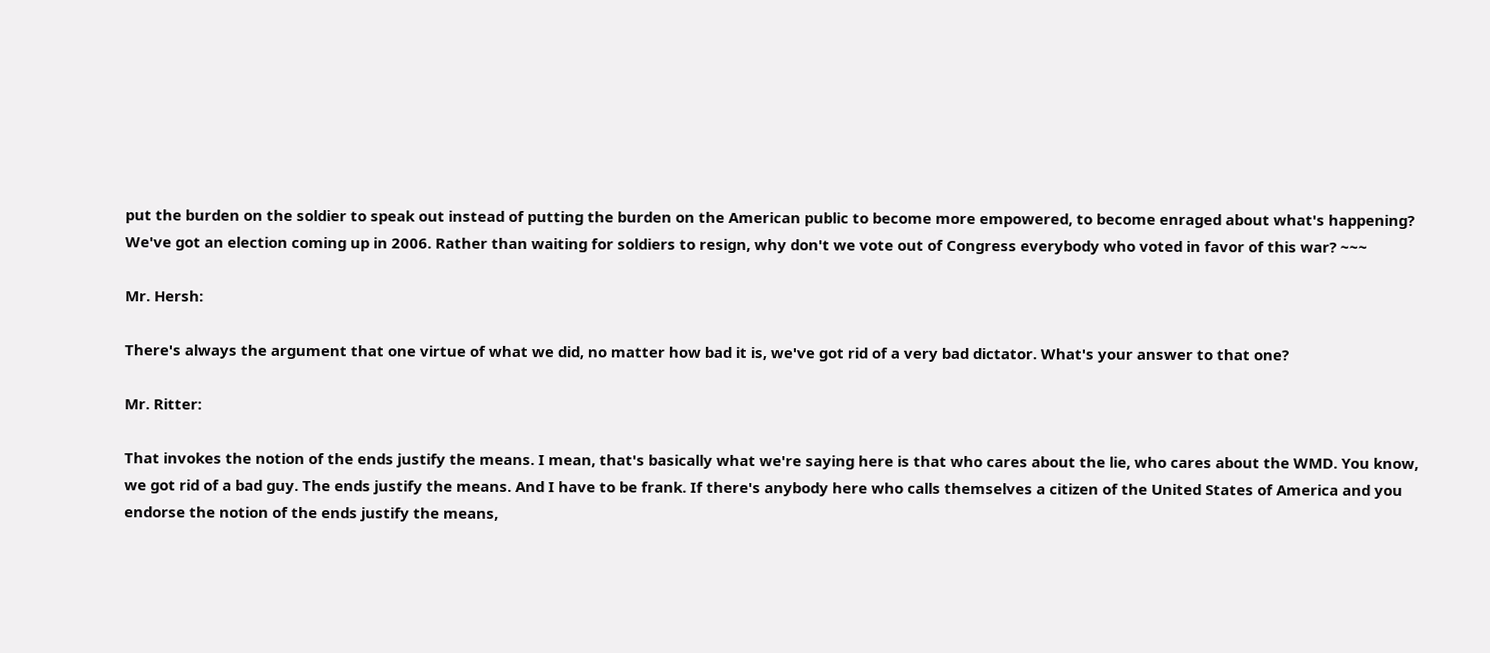put the burden on the soldier to speak out instead of putting the burden on the American public to become more empowered, to become enraged about what's happening? We've got an election coming up in 2006. Rather than waiting for soldiers to resign, why don't we vote out of Congress everybody who voted in favor of this war? ~~~

Mr. Hersh:

There's always the argument that one virtue of what we did, no matter how bad it is, we've got rid of a very bad dictator. What's your answer to that one?

Mr. Ritter:

That invokes the notion of the ends justify the means. I mean, that's basically what we're saying here is that who cares about the lie, who cares about the WMD. You know, we got rid of a bad guy. The ends justify the means. And I have to be frank. If there's anybody here who calls themselves a citizen of the United States of America and you endorse the notion of the ends justify the means,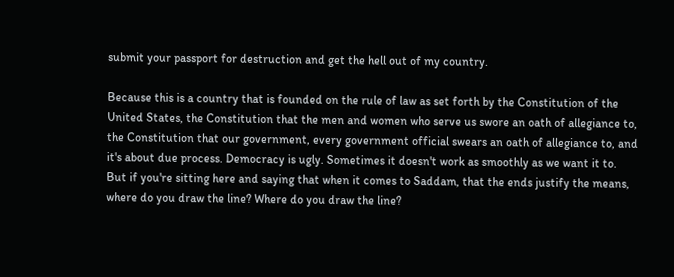submit your passport for destruction and get the hell out of my country.

Because this is a country that is founded on the rule of law as set forth by the Constitution of the United States, the Constitution that the men and women who serve us swore an oath of allegiance to, the Constitution that our government, every government official swears an oath of allegiance to, and it's about due process. Democracy is ugly. Sometimes it doesn't work as smoothly as we want it to. But if you're sitting here and saying that when it comes to Saddam, that the ends justify the means, where do you draw the line? Where do you draw the line?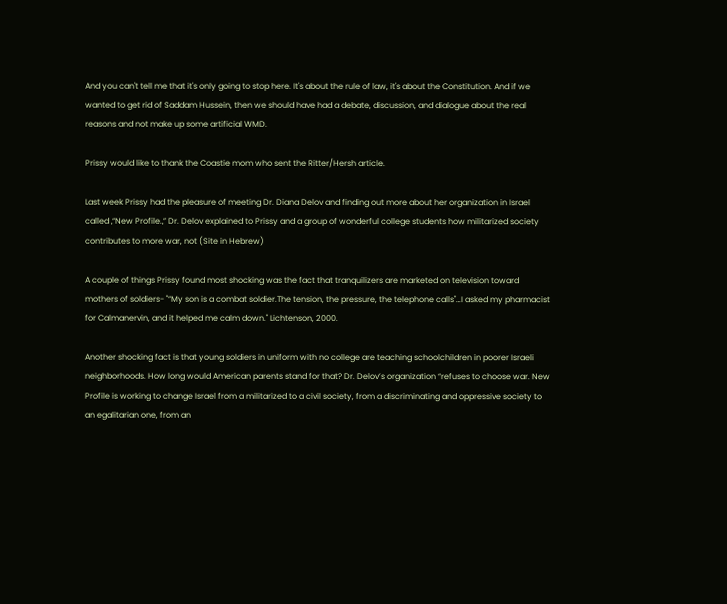And you can't tell me that it's only going to stop here. It's about the rule of law, it's about the Constitution. And if we wanted to get rid of Saddam Hussein, then we should have had a debate, discussion, and dialogue about the real reasons and not make up some artificial WMD.

Prissy would like to thank the Coastie mom who sent the Ritter/Hersh article.

Last week Prissy had the pleasure of meeting Dr. Diana Delov and finding out more about her organization in Israel called ‚“New Profile.‚” Dr. Delov explained to Prissy and a group of wonderful college students how militarized society contributes to more war, not (Site in Hebrew)

A couple of things Prissy found most shocking was the fact that tranquilizers are marketed on television toward mothers of soldiers- "“My son is a combat soldier.The tension, the pressure, the telephone calls"…I asked my pharmacist for Calmanervin, and it helped me calm down." Lichtenson, 2000.

Another shocking fact is that young soldiers in uniform with no college are teaching schoolchildren in poorer Israeli neighborhoods. How long would American parents stand for that? Dr. Delov’s organization “refuses to choose war. New Profile is working to change Israel from a militarized to a civil society, from a discriminating and oppressive society to an egalitarian one, from an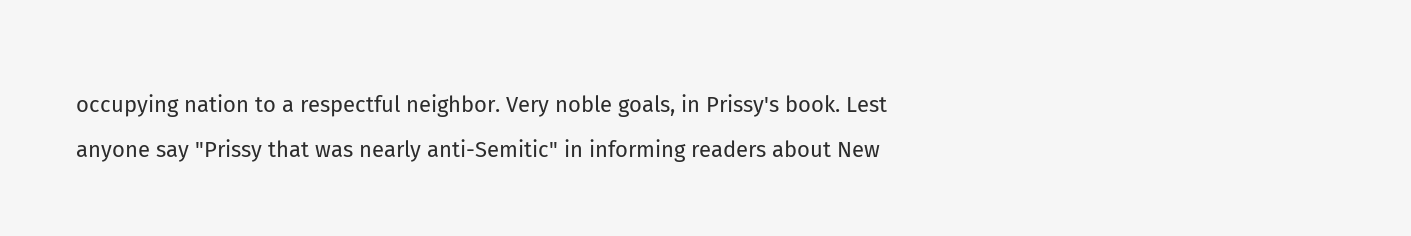occupying nation to a respectful neighbor. Very noble goals, in Prissy's book. Lest anyone say "Prissy that was nearly anti-Semitic" in informing readers about New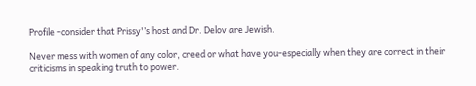Profile -consider that Prissy'’s host and Dr. Delov are Jewish.

Never mess with women of any color, creed or what have you-especially when they are correct in their criticisms in speaking truth to power.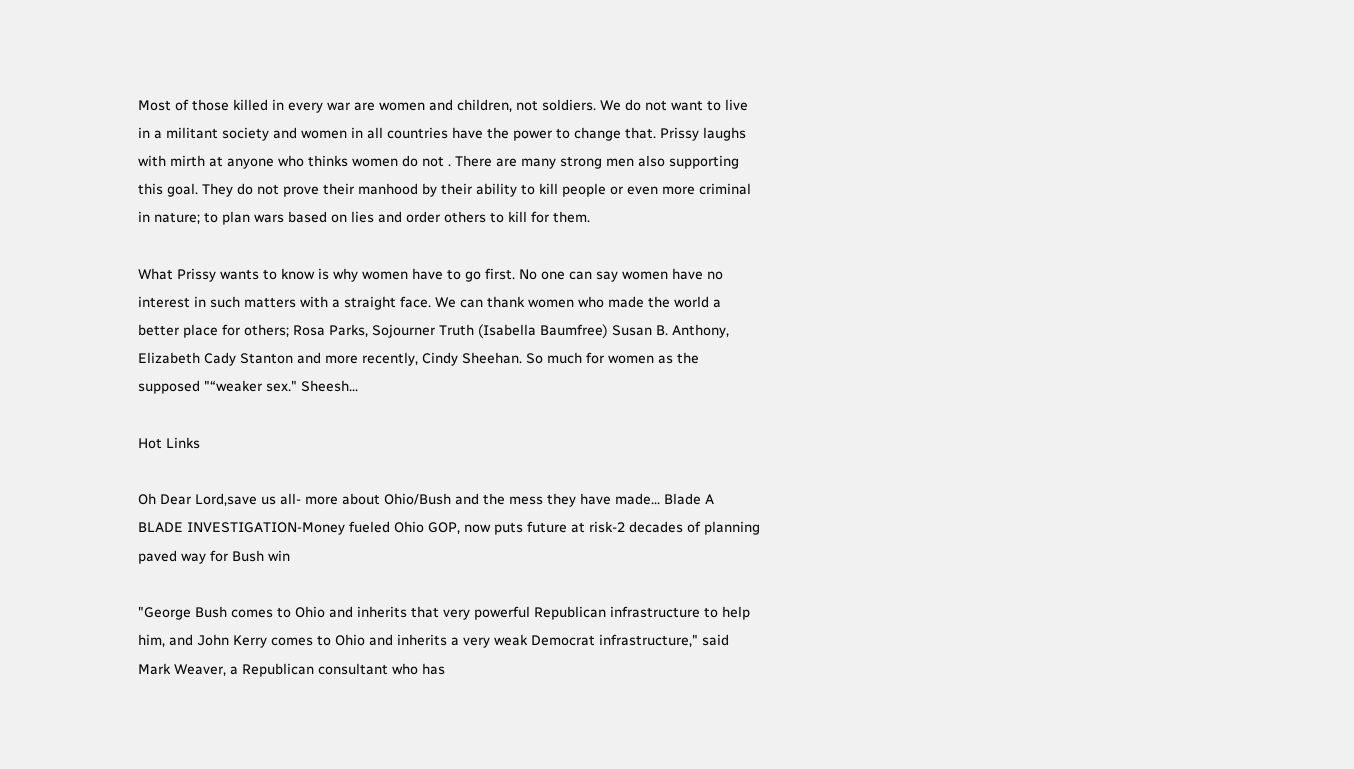Most of those killed in every war are women and children, not soldiers. We do not want to live in a militant society and women in all countries have the power to change that. Prissy laughs with mirth at anyone who thinks women do not . There are many strong men also supporting this goal. They do not prove their manhood by their ability to kill people or even more criminal in nature; to plan wars based on lies and order others to kill for them.

What Prissy wants to know is why women have to go first. No one can say women have no interest in such matters with a straight face. We can thank women who made the world a better place for others; Rosa Parks, Sojourner Truth (Isabella Baumfree) Susan B. Anthony, Elizabeth Cady Stanton and more recently, Cindy Sheehan. So much for women as the supposed "“weaker sex." Sheesh...

Hot Links

Oh Dear Lord,save us all- more about Ohio/Bush and the mess they have made... Blade A BLADE INVESTIGATION-Money fueled Ohio GOP, now puts future at risk-2 decades of planning paved way for Bush win

"George Bush comes to Ohio and inherits that very powerful Republican infrastructure to help him, and John Kerry comes to Ohio and inherits a very weak Democrat infrastructure," said Mark Weaver, a Republican consultant who has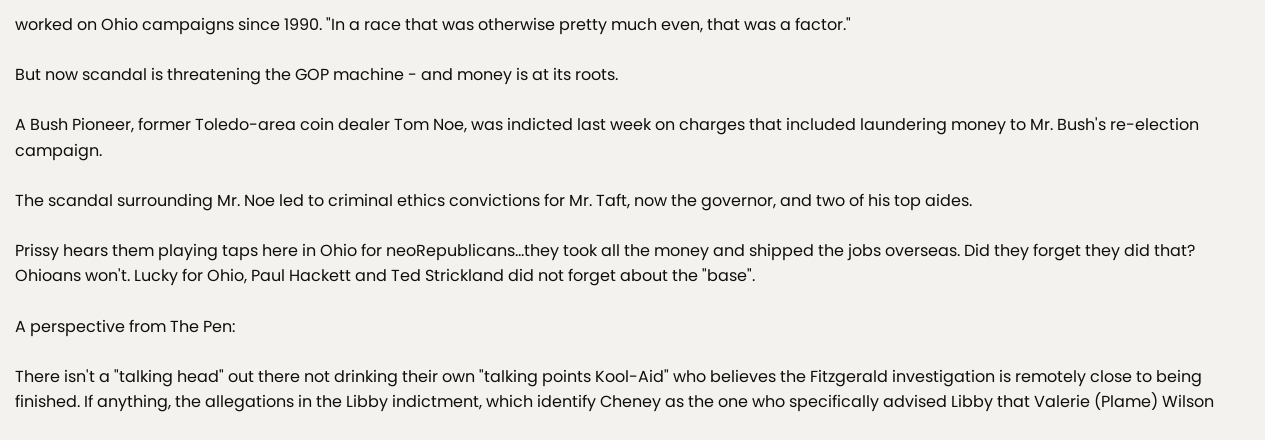worked on Ohio campaigns since 1990. "In a race that was otherwise pretty much even, that was a factor."

But now scandal is threatening the GOP machine - and money is at its roots.

A Bush Pioneer, former Toledo-area coin dealer Tom Noe, was indicted last week on charges that included laundering money to Mr. Bush's re-election campaign.

The scandal surrounding Mr. Noe led to criminal ethics convictions for Mr. Taft, now the governor, and two of his top aides.

Prissy hears them playing taps here in Ohio for neoRepublicans...they took all the money and shipped the jobs overseas. Did they forget they did that? Ohioans won't. Lucky for Ohio, Paul Hackett and Ted Strickland did not forget about the "base".

A perspective from The Pen:

There isn't a "talking head" out there not drinking their own "talking points Kool-Aid" who believes the Fitzgerald investigation is remotely close to being finished. If anything, the allegations in the Libby indictment, which identify Cheney as the one who specifically advised Libby that Valerie (Plame) Wilson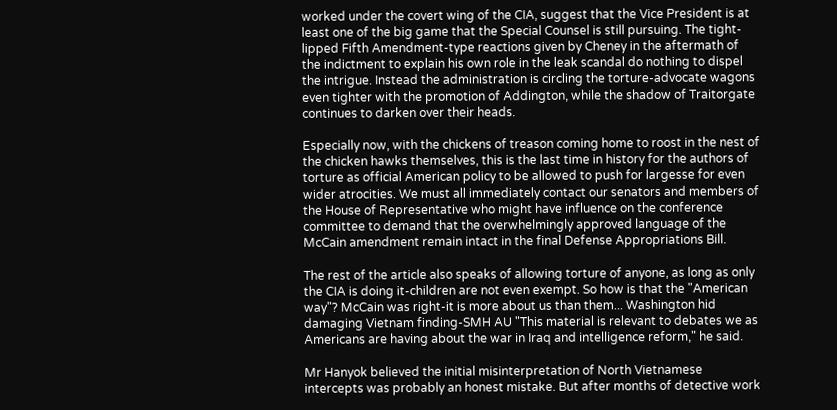worked under the covert wing of the CIA, suggest that the Vice President is at least one of the big game that the Special Counsel is still pursuing. The tight-lipped Fifth Amendment-type reactions given by Cheney in the aftermath of the indictment to explain his own role in the leak scandal do nothing to dispel the intrigue. Instead the administration is circling the torture-advocate wagons even tighter with the promotion of Addington, while the shadow of Traitorgate continues to darken over their heads.

Especially now, with the chickens of treason coming home to roost in the nest of the chicken hawks themselves, this is the last time in history for the authors of torture as official American policy to be allowed to push for largesse for even wider atrocities. We must all immediately contact our senators and members of the House of Representative who might have influence on the conference committee to demand that the overwhelmingly approved language of the McCain amendment remain intact in the final Defense Appropriations Bill.

The rest of the article also speaks of allowing torture of anyone, as long as only the CIA is doing it-children are not even exempt. So how is that the "American way"? McCain was right-it is more about us than them... Washington hid damaging Vietnam finding-SMH AU "This material is relevant to debates we as Americans are having about the war in Iraq and intelligence reform," he said.

Mr Hanyok believed the initial misinterpretation of North Vietnamese intercepts was probably an honest mistake. But after months of detective work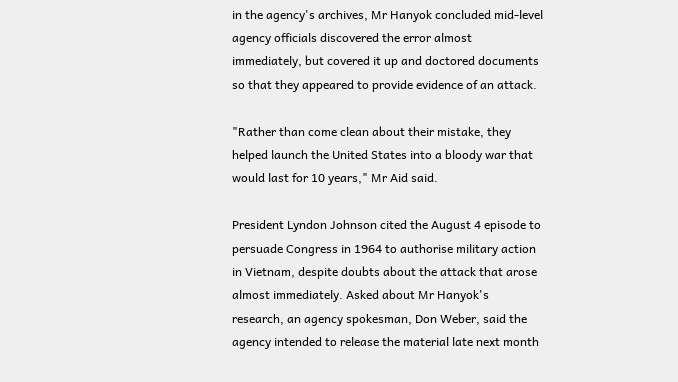in the agency's archives, Mr Hanyok concluded mid-level agency officials discovered the error almost immediately, but covered it up and doctored documents so that they appeared to provide evidence of an attack.

"Rather than come clean about their mistake, they helped launch the United States into a bloody war that would last for 10 years," Mr Aid said.

President Lyndon Johnson cited the August 4 episode to persuade Congress in 1964 to authorise military action in Vietnam, despite doubts about the attack that arose almost immediately. Asked about Mr Hanyok's research, an agency spokesman, Don Weber, said the agency intended to release the material late next month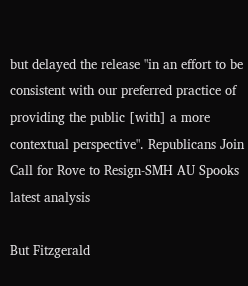but delayed the release "in an effort to be consistent with our preferred practice of providing the public [with] a more contextual perspective". Republicans Join Call for Rove to Resign-SMH AU Spooks latest analysis

But Fitzgerald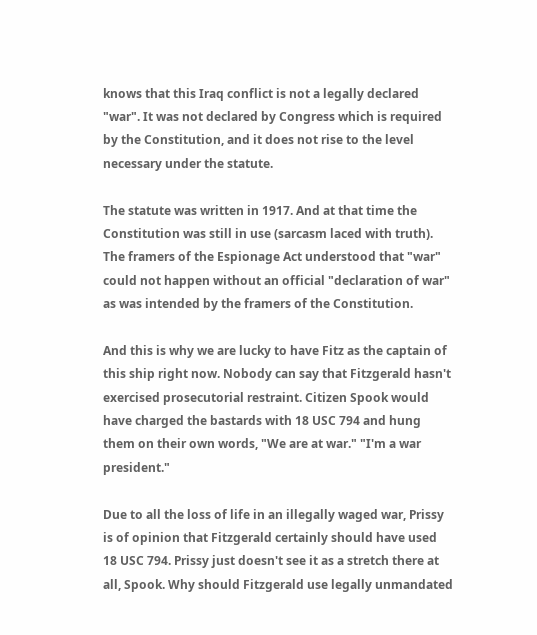knows that this Iraq conflict is not a legally declared "war". It was not declared by Congress which is required by the Constitution, and it does not rise to the level necessary under the statute.

The statute was written in 1917. And at that time the Constitution was still in use (sarcasm laced with truth). The framers of the Espionage Act understood that "war" could not happen without an official "declaration of war" as was intended by the framers of the Constitution.

And this is why we are lucky to have Fitz as the captain of this ship right now. Nobody can say that Fitzgerald hasn't exercised prosecutorial restraint. Citizen Spook would have charged the bastards with 18 USC 794 and hung them on their own words, "We are at war." "I'm a war president."

Due to all the loss of life in an illegally waged war, Prissy is of opinion that Fitzgerald certainly should have used 18 USC 794. Prissy just doesn't see it as a stretch there at all, Spook. Why should Fitzgerald use legally unmandated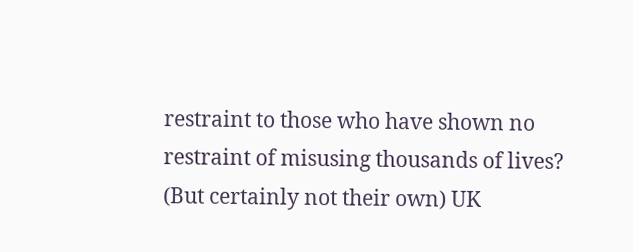restraint to those who have shown no restraint of misusing thousands of lives? (But certainly not their own) UK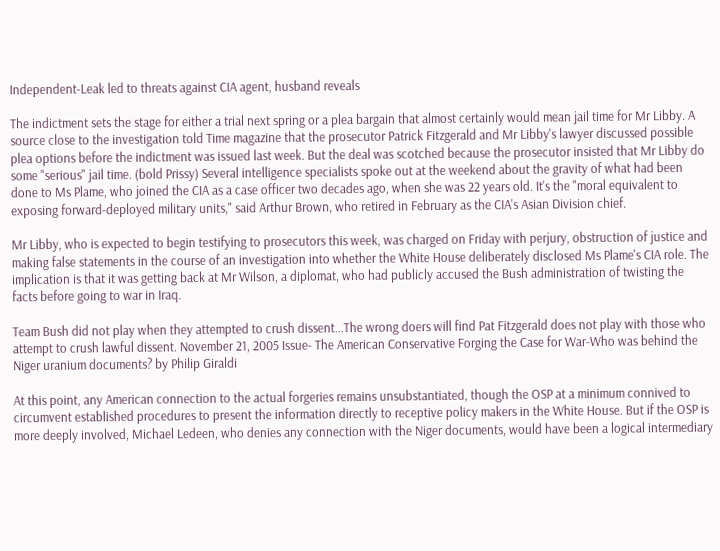Independent-Leak led to threats against CIA agent, husband reveals

The indictment sets the stage for either a trial next spring or a plea bargain that almost certainly would mean jail time for Mr Libby. A source close to the investigation told Time magazine that the prosecutor Patrick Fitzgerald and Mr Libby's lawyer discussed possible plea options before the indictment was issued last week. But the deal was scotched because the prosecutor insisted that Mr Libby do some "serious" jail time. (bold Prissy) Several intelligence specialists spoke out at the weekend about the gravity of what had been done to Ms Plame, who joined the CIA as a case officer two decades ago, when she was 22 years old. It's the "moral equivalent to exposing forward-deployed military units," said Arthur Brown, who retired in February as the CIA's Asian Division chief.

Mr Libby, who is expected to begin testifying to prosecutors this week, was charged on Friday with perjury, obstruction of justice and making false statements in the course of an investigation into whether the White House deliberately disclosed Ms Plame's CIA role. The implication is that it was getting back at Mr Wilson, a diplomat, who had publicly accused the Bush administration of twisting the facts before going to war in Iraq.

Team Bush did not play when they attempted to crush dissent...The wrong doers will find Pat Fitzgerald does not play with those who attempt to crush lawful dissent. November 21, 2005 Issue- The American Conservative Forging the Case for War-Who was behind the Niger uranium documents? by Philip Giraldi

At this point, any American connection to the actual forgeries remains unsubstantiated, though the OSP at a minimum connived to circumvent established procedures to present the information directly to receptive policy makers in the White House. But if the OSP is more deeply involved, Michael Ledeen, who denies any connection with the Niger documents, would have been a logical intermediary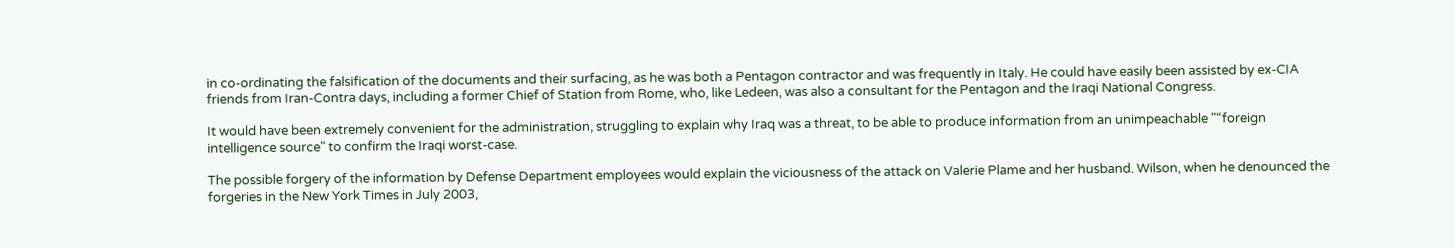in co-ordinating the falsification of the documents and their surfacing, as he was both a Pentagon contractor and was frequently in Italy. He could have easily been assisted by ex-CIA friends from Iran-Contra days, including a former Chief of Station from Rome, who, like Ledeen, was also a consultant for the Pentagon and the Iraqi National Congress.

It would have been extremely convenient for the administration, struggling to explain why Iraq was a threat, to be able to produce information from an unimpeachable "“foreign intelligence source" to confirm the Iraqi worst-case.

The possible forgery of the information by Defense Department employees would explain the viciousness of the attack on Valerie Plame and her husband. Wilson, when he denounced the forgeries in the New York Times in July 2003,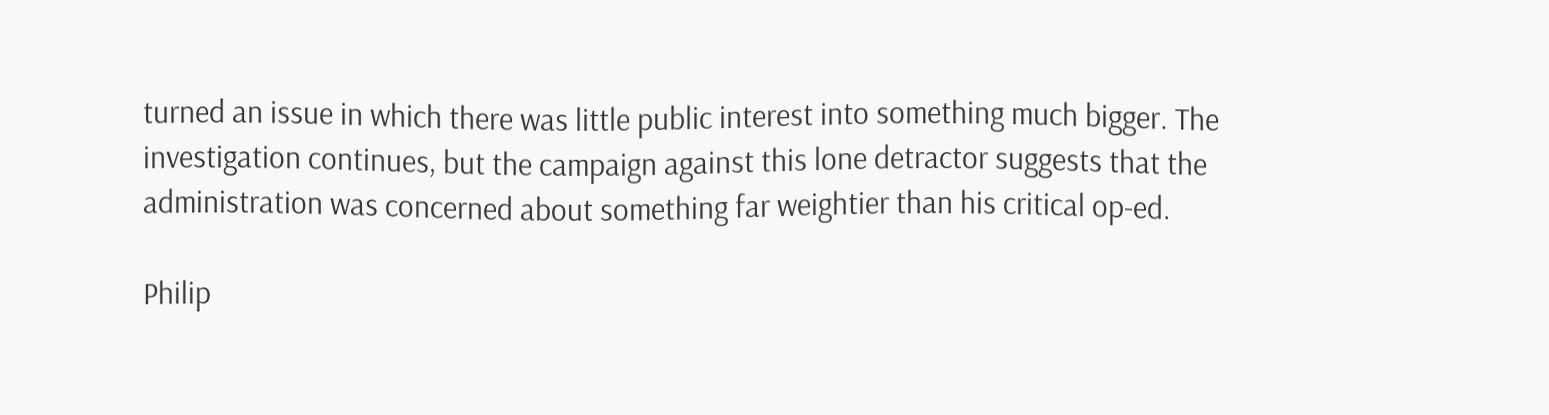turned an issue in which there was little public interest into something much bigger. The investigation continues, but the campaign against this lone detractor suggests that the administration was concerned about something far weightier than his critical op-ed.

Philip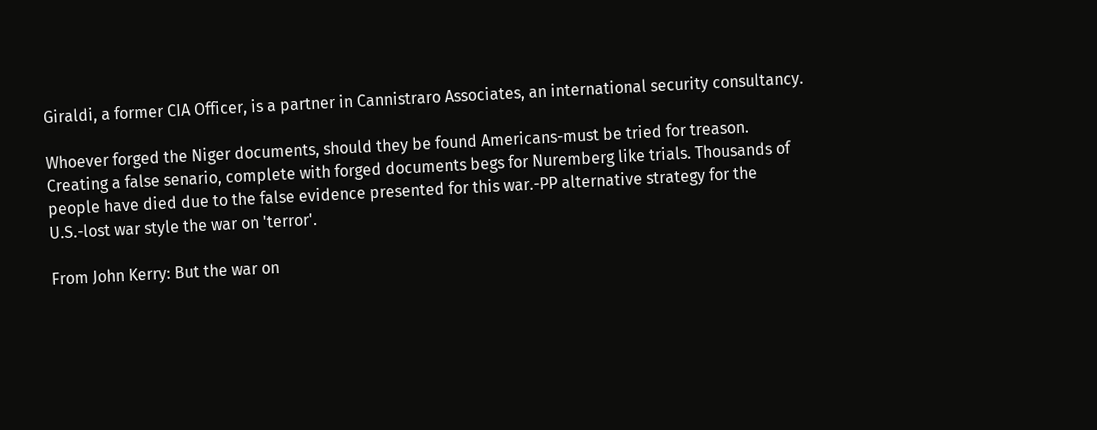Giraldi, a former CIA Officer, is a partner in Cannistraro Associates, an international security consultancy.

Whoever forged the Niger documents, should they be found Americans-must be tried for treason. Creating a false senario, complete with forged documents begs for Nuremberg like trials. Thousands of people have died due to the false evidence presented for this war.-PP alternative strategy for the U.S.-lost war style the war on 'terror'.

From John Kerry: But the war on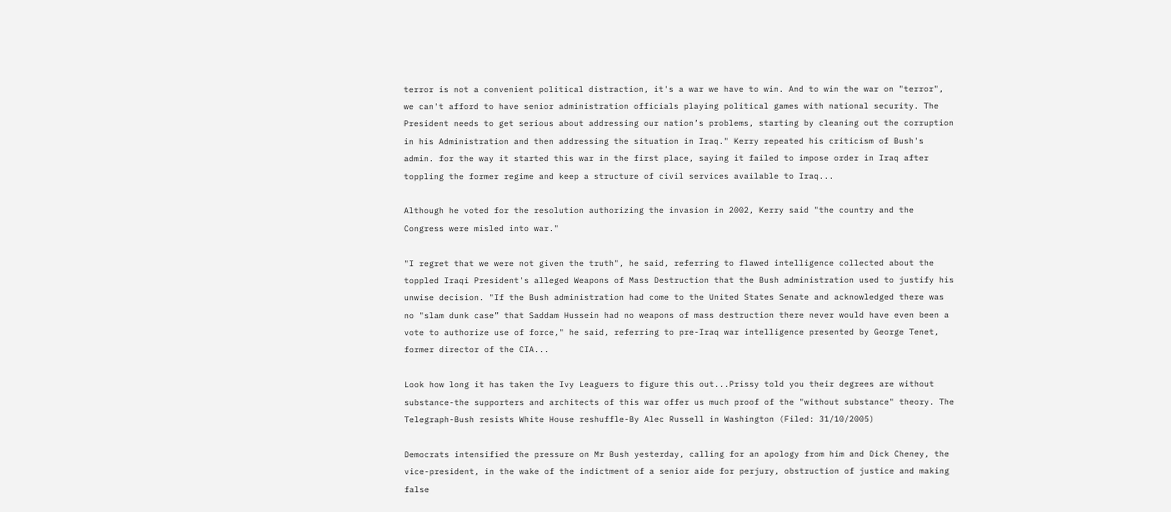terror is not a convenient political distraction, it's a war we have to win. And to win the war on "terror", we can't afford to have senior administration officials playing political games with national security. The President needs to get serious about addressing our nation’s problems, starting by cleaning out the corruption in his Administration and then addressing the situation in Iraq." Kerry repeated his criticism of Bush's admin. for the way it started this war in the first place, saying it failed to impose order in Iraq after toppling the former regime and keep a structure of civil services available to Iraq...

Although he voted for the resolution authorizing the invasion in 2002, Kerry said "the country and the Congress were misled into war."

"I regret that we were not given the truth", he said, referring to flawed intelligence collected about the toppled Iraqi President's alleged Weapons of Mass Destruction that the Bush administration used to justify his unwise decision. "If the Bush administration had come to the United States Senate and acknowledged there was no "slam dunk case” that Saddam Hussein had no weapons of mass destruction there never would have even been a vote to authorize use of force," he said, referring to pre-Iraq war intelligence presented by George Tenet, former director of the CIA...

Look how long it has taken the Ivy Leaguers to figure this out...Prissy told you their degrees are without substance-the supporters and architects of this war offer us much proof of the "without substance" theory. The Telegraph-Bush resists White House reshuffle-By Alec Russell in Washington (Filed: 31/10/2005)

Democrats intensified the pressure on Mr Bush yesterday, calling for an apology from him and Dick Cheney, the vice-president, in the wake of the indictment of a senior aide for perjury, obstruction of justice and making false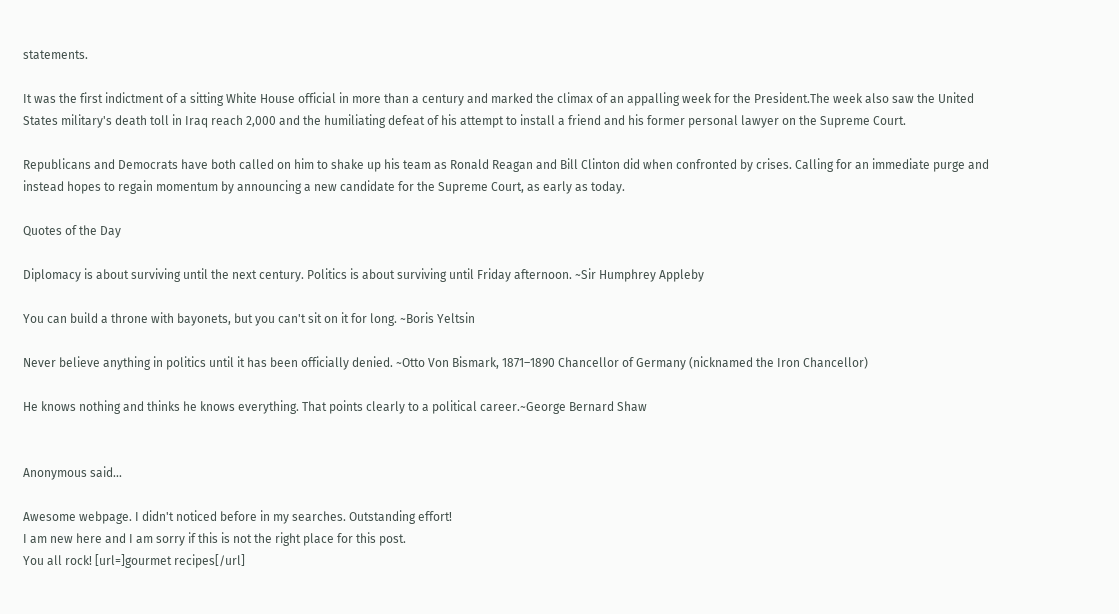statements.

It was the first indictment of a sitting White House official in more than a century and marked the climax of an appalling week for the President.The week also saw the United States military's death toll in Iraq reach 2,000 and the humiliating defeat of his attempt to install a friend and his former personal lawyer on the Supreme Court.

Republicans and Democrats have both called on him to shake up his team as Ronald Reagan and Bill Clinton did when confronted by crises. Calling for an immediate purge and instead hopes to regain momentum by announcing a new candidate for the Supreme Court, as early as today.

Quotes of the Day

Diplomacy is about surviving until the next century. Politics is about surviving until Friday afternoon. ~Sir Humphrey Appleby

You can build a throne with bayonets, but you can't sit on it for long. ~Boris Yeltsin

Never believe anything in politics until it has been officially denied. ~Otto Von Bismark, 1871–1890 Chancellor of Germany (nicknamed the Iron Chancellor)

He knows nothing and thinks he knows everything. That points clearly to a political career.~George Bernard Shaw


Anonymous said...

Awesome webpage. I didn't noticed before in my searches. Outstanding effort!
I am new here and I am sorry if this is not the right place for this post.
You all rock! [url=]gourmet recipes[/url]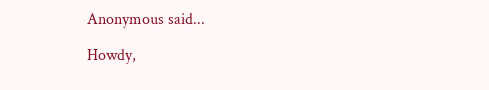Anonymous said...

Howdy,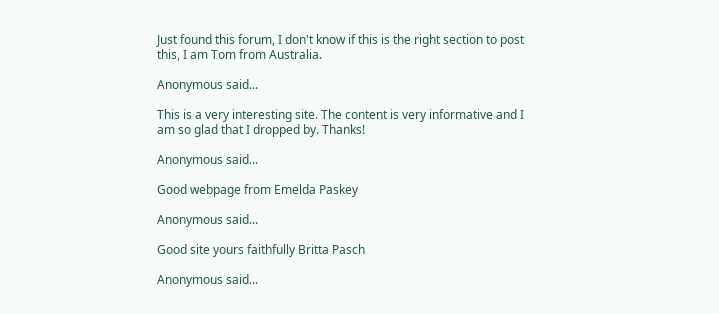Just found this forum, I don't know if this is the right section to post this, I am Tom from Australia.

Anonymous said...

This is a very interesting site. The content is very informative and I am so glad that I dropped by. Thanks!

Anonymous said...

Good webpage from Emelda Paskey

Anonymous said...

Good site yours faithfully Britta Pasch

Anonymous said...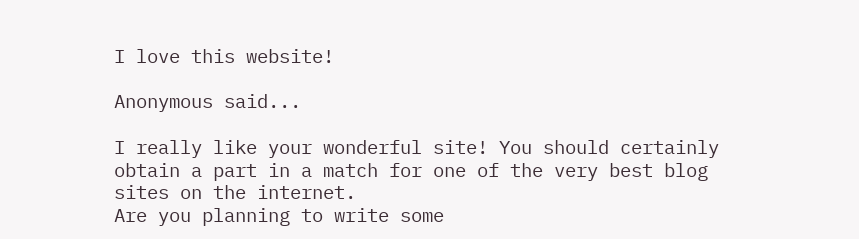I love this website!

Anonymous said...

I really like your wonderful site! You should certainly obtain a part in a match for one of the very best blog sites on the internet.
Are you planning to write some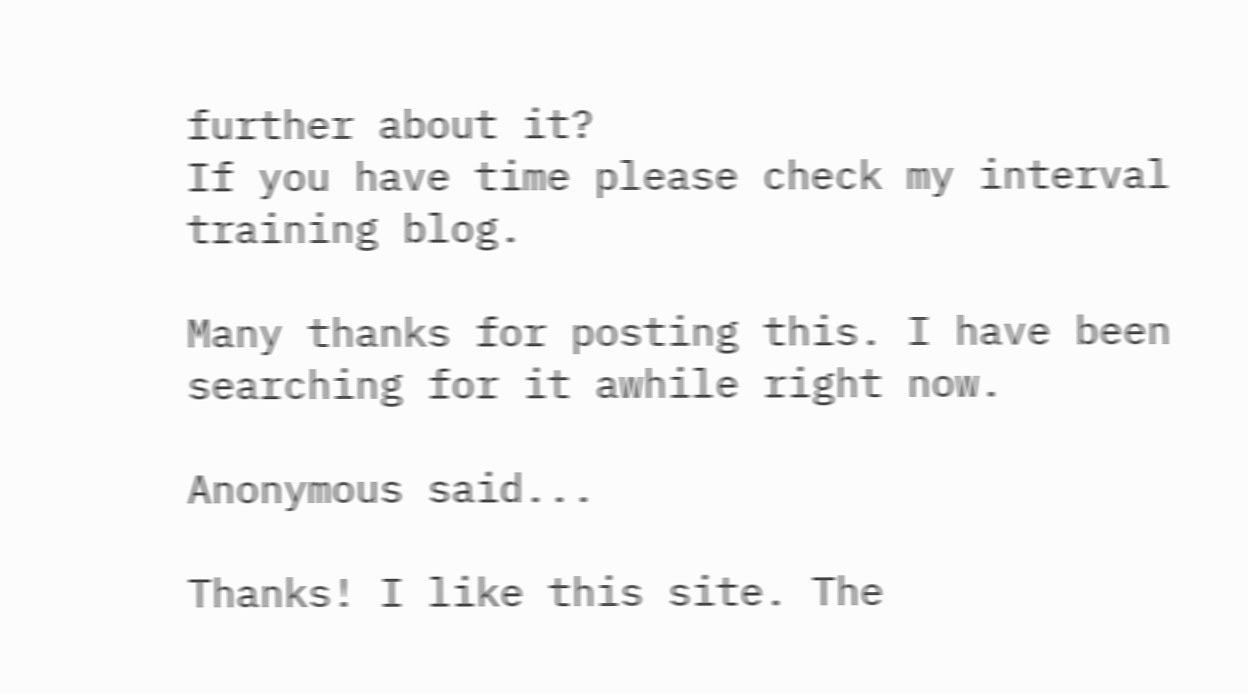further about it?
If you have time please check my interval training blog.

Many thanks for posting this. I have been searching for it awhile right now.

Anonymous said...

Thanks! I like this site. The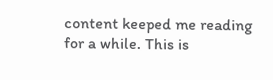content keeped me reading for a while. This is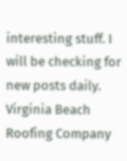interesting stuff. I will be checking for new posts daily.
Virginia Beach Roofing Company